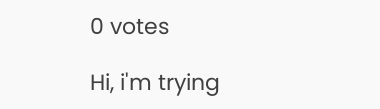0 votes

Hi, i'm trying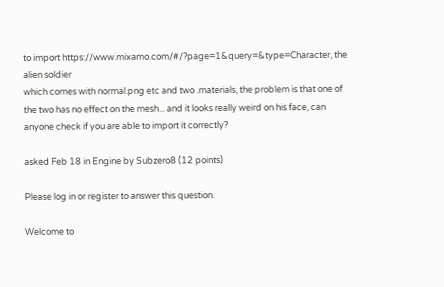to import https://www.mixamo.com/#/?page=1&query=&type=Character, the alien soldier
which comes with normal.png etc and two .materials, the problem is that one of the two has no effect on the mesh... and it looks really weird on his face, can anyone check if you are able to import it correctly?

asked Feb 18 in Engine by Subzero8 (12 points)

Please log in or register to answer this question.

Welcome to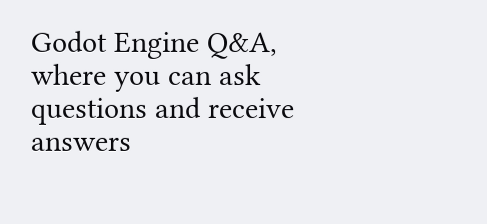Godot Engine Q&A, where you can ask questions and receive answers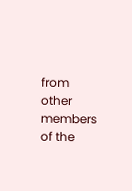from other members of the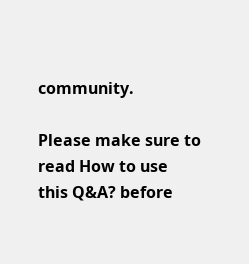community.

Please make sure to read How to use this Q&A? before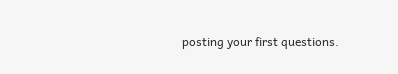posting your first questions.